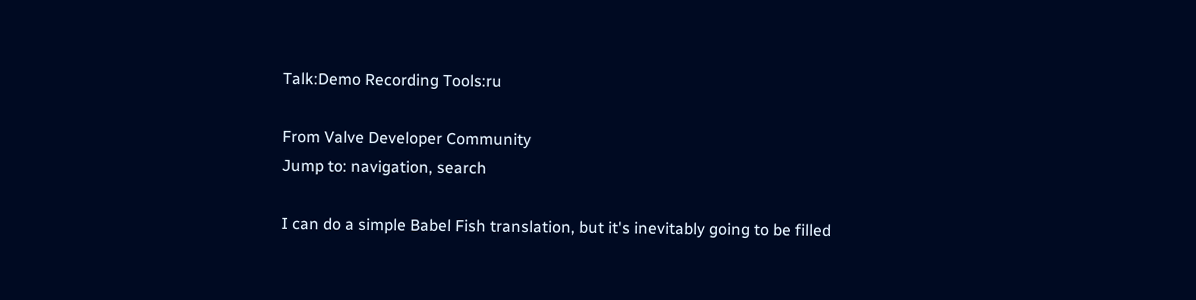Talk:Demo Recording Tools:ru

From Valve Developer Community
Jump to: navigation, search

I can do a simple Babel Fish translation, but it's inevitably going to be filled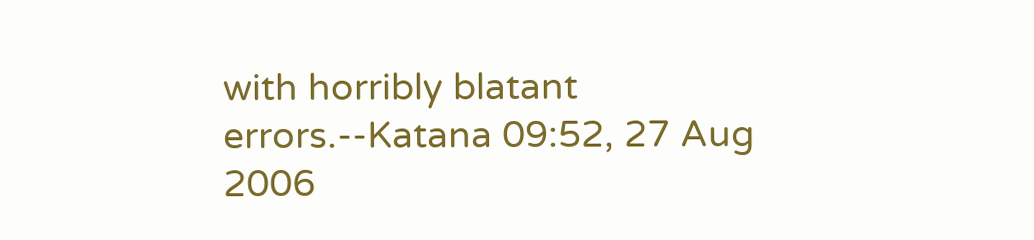with horribly blatant errors.--Katana 09:52, 27 Aug 2006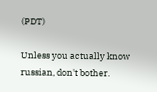(PDT)

Unless you actually know russian, don't bother.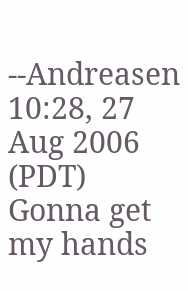--Andreasen 10:28, 27 Aug 2006 (PDT)
Gonna get my hands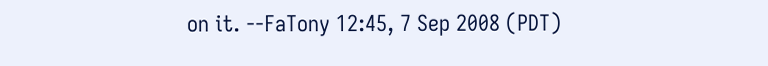on it. --FaTony 12:45, 7 Sep 2008 (PDT)